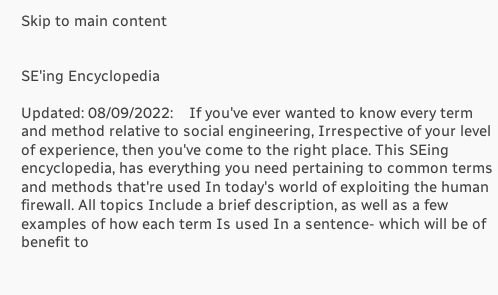Skip to main content


SE'ing Encyclopedia

Updated: 08/09/2022:    If you've ever wanted to know every term and method relative to social engineering, Irrespective of your level of experience, then you've come to the right place. This SEing encyclopedia, has everything you need pertaining to common terms and methods that're used In today's world of exploiting the human firewall. All topics Include a brief description, as well as a few examples of how each term Is used In a sentence- which will be of benefit to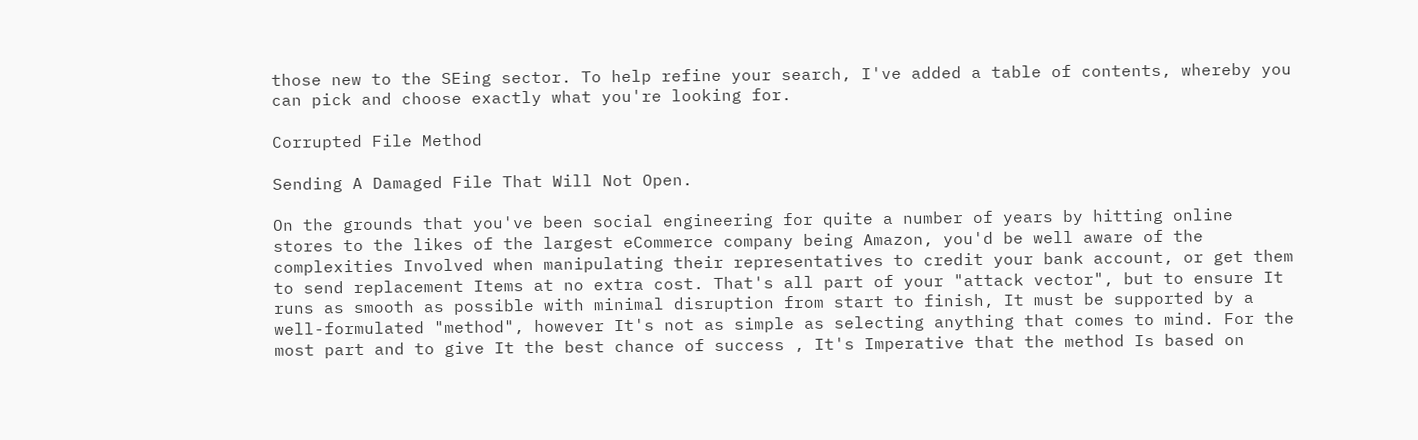those new to the SEing sector. To help refine your search, I've added a table of contents, whereby you can pick and choose exactly what you're looking for.

Corrupted File Method

Sending A Damaged File That Will Not Open.

On the grounds that you've been social engineering for quite a number of years by hitting online stores to the likes of the largest eCommerce company being Amazon, you'd be well aware of the complexities Involved when manipulating their representatives to credit your bank account, or get them to send replacement Items at no extra cost. That's all part of your "attack vector", but to ensure It runs as smooth as possible with minimal disruption from start to finish, It must be supported by a well-formulated "method", however It's not as simple as selecting anything that comes to mind. For the most part and to give It the best chance of success , It's Imperative that the method Is based on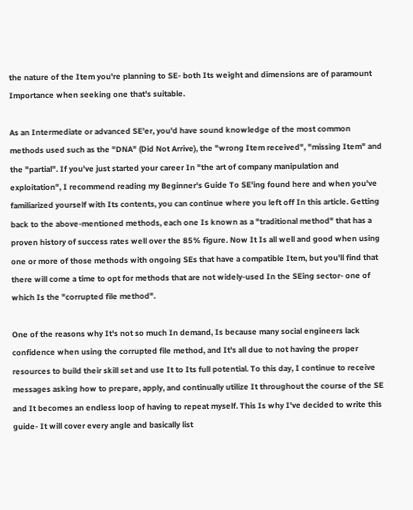the nature of the Item you're planning to SE- both Its weight and dimensions are of paramount Importance when seeking one that's suitable.

As an Intermediate or advanced SE'er, you'd have sound knowledge of the most common methods used such as the "DNA" (Did Not Arrive), the "wrong Item received", "missing Item" and the "partial". If you've just started your career In "the art of company manipulation and exploitation", I recommend reading my Beginner's Guide To SE'ing found here and when you've familiarized yourself with Its contents, you can continue where you left off In this article. Getting back to the above-mentioned methods, each one Is known as a "traditional method" that has a proven history of success rates well over the 85% figure. Now It Is all well and good when using one or more of those methods with ongoing SEs that have a compatible Item, but you'll find that there will come a time to opt for methods that are not widely-used In the SEing sector- one of which Is the "corrupted file method".

One of the reasons why It's not so much In demand, Is because many social engineers lack confidence when using the corrupted file method, and It's all due to not having the proper resources to build their skill set and use It to Its full potential. To this day, I continue to receive messages asking how to prepare, apply, and continually utilize It throughout the course of the SE and It becomes an endless loop of having to repeat myself. This Is why I've decided to write this guide- It will cover every angle and basically list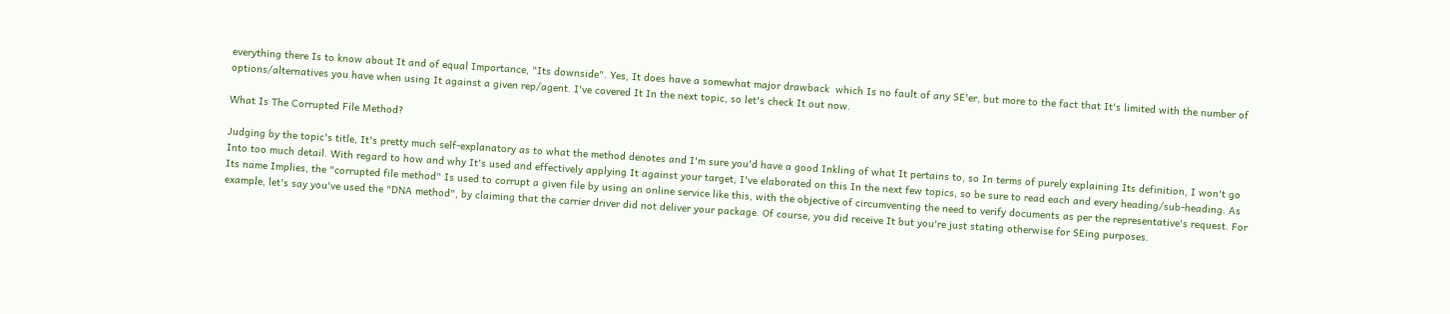everything there Is to know about It and of equal Importance, "Its downside". Yes, It does have a somewhat major drawback  which Is no fault of any SE'er, but more to the fact that It's limited with the number of options/alternatives you have when using It against a given rep/agent. I've covered It In the next topic, so let's check It out now.

What Is The Corrupted File Method?

Judging by the topic's title, It's pretty much self-explanatory as to what the method denotes and I'm sure you'd have a good Inkling of what It pertains to, so In terms of purely explaining Its definition, I won't go Into too much detail. With regard to how and why It's used and effectively applying It against your target, I've elaborated on this In the next few topics, so be sure to read each and every heading/sub-heading. As Its name Implies, the "corrupted file method" Is used to corrupt a given file by using an online service like this, with the objective of circumventing the need to verify documents as per the representative's request. For example, let's say you've used the "DNA method", by claiming that the carrier driver did not deliver your package. Of course, you did receive It but you're just stating otherwise for SEing purposes.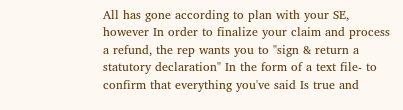All has gone according to plan with your SE, however In order to finalize your claim and process a refund, the rep wants you to "sign & return a statutory declaration" In the form of a text file- to confirm that everything you've said Is true and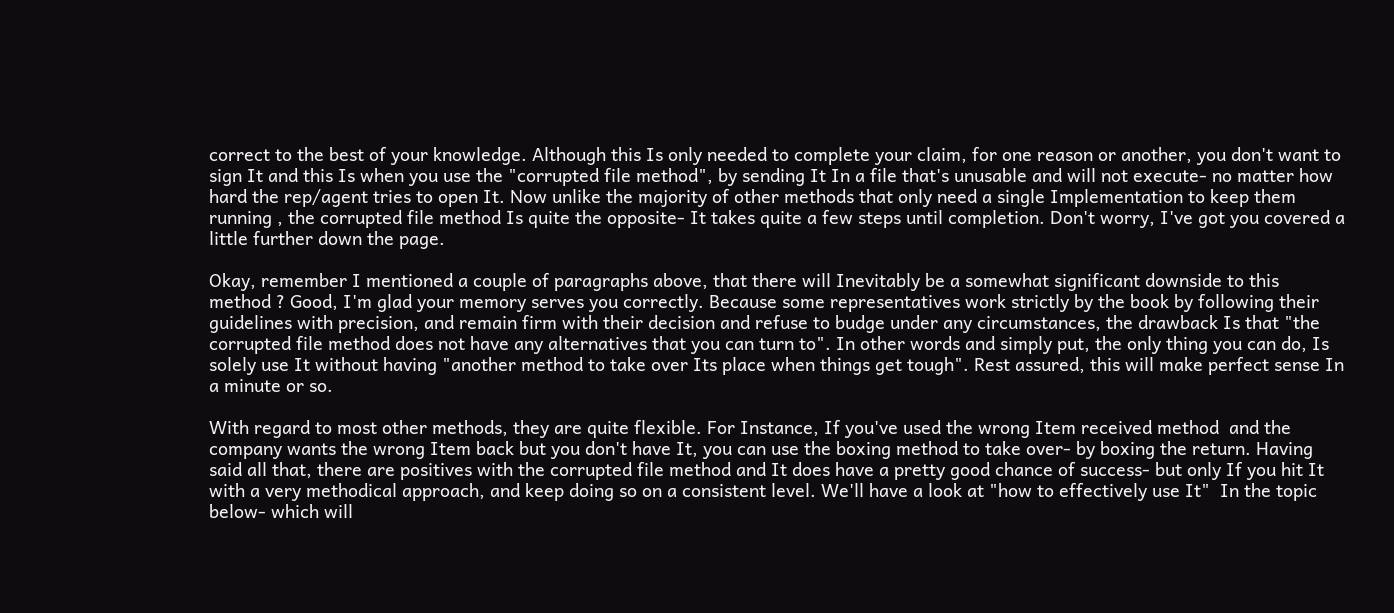correct to the best of your knowledge. Although this Is only needed to complete your claim, for one reason or another, you don't want to sign It and this Is when you use the "corrupted file method", by sending It In a file that's unusable and will not execute- no matter how hard the rep/agent tries to open It. Now unlike the majority of other methods that only need a single Implementation to keep them running , the corrupted file method Is quite the opposite- It takes quite a few steps until completion. Don't worry, I've got you covered a little further down the page.

Okay, remember I mentioned a couple of paragraphs above, that there will Inevitably be a somewhat significant downside to this method ? Good, I'm glad your memory serves you correctly. Because some representatives work strictly by the book by following their guidelines with precision, and remain firm with their decision and refuse to budge under any circumstances, the drawback Is that "the corrupted file method does not have any alternatives that you can turn to". In other words and simply put, the only thing you can do, Is solely use It without having "another method to take over Its place when things get tough". Rest assured, this will make perfect sense In a minute or so.

With regard to most other methods, they are quite flexible. For Instance, If you've used the wrong Item received method  and the company wants the wrong Item back but you don't have It, you can use the boxing method to take over- by boxing the return. Having said all that, there are positives with the corrupted file method and It does have a pretty good chance of success- but only If you hit It with a very methodical approach, and keep doing so on a consistent level. We'll have a look at "how to effectively use It"  In the topic below- which will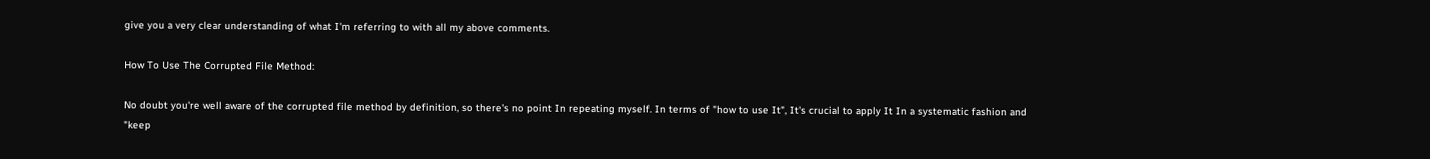give you a very clear understanding of what I'm referring to with all my above comments.

How To Use The Corrupted File Method:

No doubt you're well aware of the corrupted file method by definition, so there's no point In repeating myself. In terms of "how to use It", It's crucial to apply It In a systematic fashion and "keep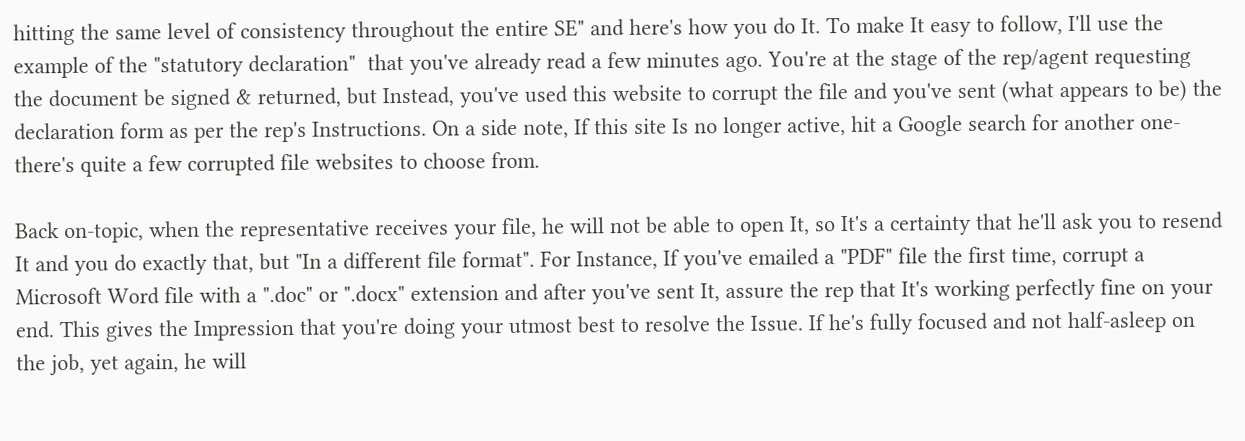hitting the same level of consistency throughout the entire SE" and here's how you do It. To make It easy to follow, I'll use the example of the "statutory declaration"  that you've already read a few minutes ago. You're at the stage of the rep/agent requesting the document be signed & returned, but Instead, you've used this website to corrupt the file and you've sent (what appears to be) the declaration form as per the rep's Instructions. On a side note, If this site Is no longer active, hit a Google search for another one- there's quite a few corrupted file websites to choose from.

Back on-topic, when the representative receives your file, he will not be able to open It, so It's a certainty that he'll ask you to resend It and you do exactly that, but "In a different file format". For Instance, If you've emailed a "PDF" file the first time, corrupt a Microsoft Word file with a ".doc" or ".docx" extension and after you've sent It, assure the rep that It's working perfectly fine on your end. This gives the Impression that you're doing your utmost best to resolve the Issue. If he's fully focused and not half-asleep on the job, yet again, he will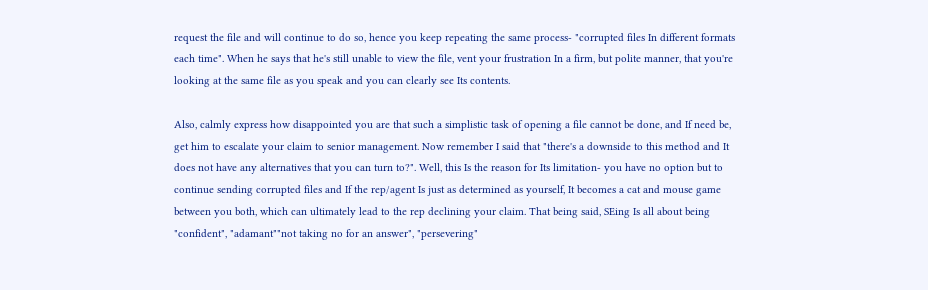request the file and will continue to do so, hence you keep repeating the same process- "corrupted files In different formats each time". When he says that he's still unable to view the file, vent your frustration In a firm, but polite manner, that you're looking at the same file as you speak and you can clearly see Its contents.

Also, calmly express how disappointed you are that such a simplistic task of opening a file cannot be done, and If need be, get him to escalate your claim to senior management. Now remember I said that "there's a downside to this method and It does not have any alternatives that you can turn to?". Well, this Is the reason for Its limitation- you have no option but to continue sending corrupted files and If the rep/agent Is just as determined as yourself, It becomes a cat and mouse game between you both, which can ultimately lead to the rep declining your claim. That being said, SEing Is all about being "confident", "adamant""not taking no for an answer", "persevering"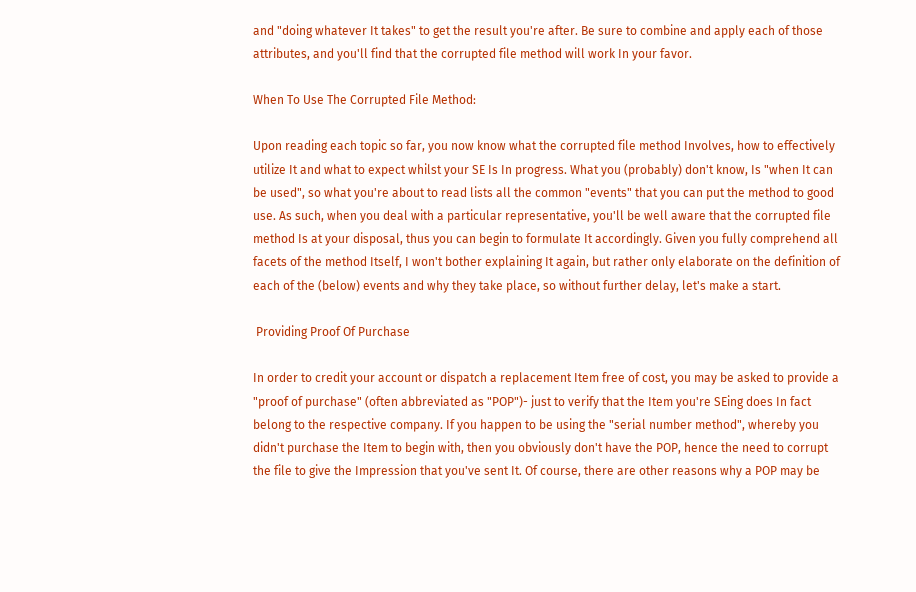and "doing whatever It takes" to get the result you're after. Be sure to combine and apply each of those attributes, and you'll find that the corrupted file method will work In your favor.

When To Use The Corrupted File Method:

Upon reading each topic so far, you now know what the corrupted file method Involves, how to effectively utilize It and what to expect whilst your SE Is In progress. What you (probably) don't know, Is "when It can be used", so what you're about to read lists all the common "events" that you can put the method to good use. As such, when you deal with a particular representative, you'll be well aware that the corrupted file method Is at your disposal, thus you can begin to formulate It accordingly. Given you fully comprehend all facets of the method Itself, I won't bother explaining It again, but rather only elaborate on the definition of each of the (below) events and why they take place, so without further delay, let's make a start.

 Providing Proof Of Purchase

In order to credit your account or dispatch a replacement Item free of cost, you may be asked to provide a "proof of purchase" (often abbreviated as "POP")- just to verify that the Item you're SEing does In fact belong to the respective company. If you happen to be using the "serial number method", whereby you didn't purchase the Item to begin with, then you obviously don't have the POP, hence the need to corrupt the file to give the Impression that you've sent It. Of course, there are other reasons why a POP may be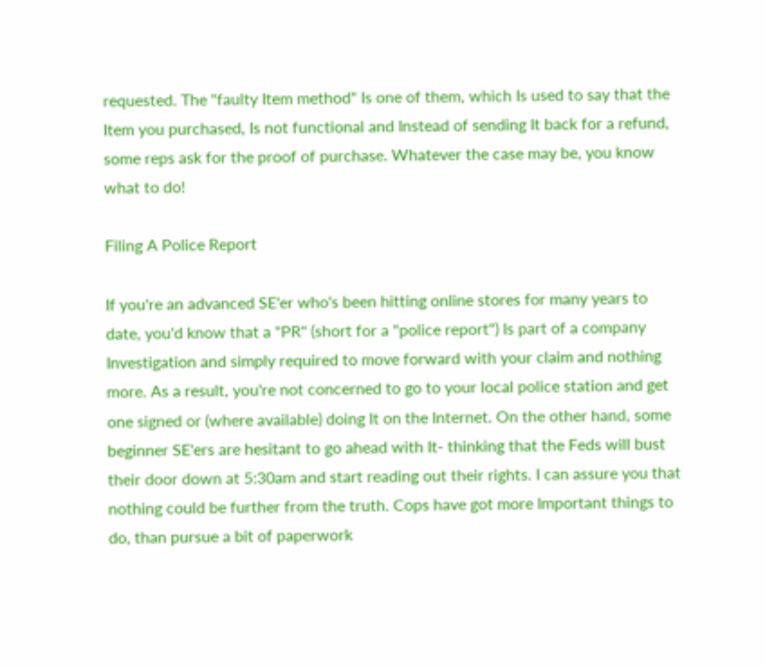requested. The "faulty Item method" Is one of them, which Is used to say that the Item you purchased, Is not functional and Instead of sending It back for a refund, some reps ask for the proof of purchase. Whatever the case may be, you know what to do!

Filing A Police Report

If you're an advanced SE'er who's been hitting online stores for many years to date, you'd know that a "PR" (short for a "police report") Is part of a company Investigation and simply required to move forward with your claim and nothing more. As a result, you're not concerned to go to your local police station and get one signed or (where available) doing It on the Internet. On the other hand, some beginner SE'ers are hesitant to go ahead with It- thinking that the Feds will bust their door down at 5:30am and start reading out their rights. I can assure you that nothing could be further from the truth. Cops have got more Important things to do, than pursue a bit of paperwork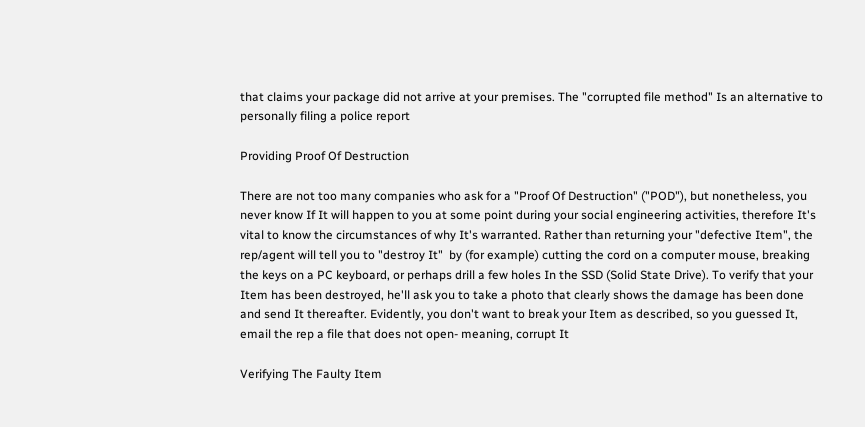that claims your package did not arrive at your premises. The "corrupted file method" Is an alternative to personally filing a police report

Providing Proof Of Destruction

There are not too many companies who ask for a "Proof Of Destruction" ("POD"), but nonetheless, you never know If It will happen to you at some point during your social engineering activities, therefore It's vital to know the circumstances of why It's warranted. Rather than returning your "defective Item", the rep/agent will tell you to "destroy It"  by (for example) cutting the cord on a computer mouse, breaking the keys on a PC keyboard, or perhaps drill a few holes In the SSD (Solid State Drive). To verify that your Item has been destroyed, he'll ask you to take a photo that clearly shows the damage has been done and send It thereafter. Evidently, you don't want to break your Item as described, so you guessed It, email the rep a file that does not open- meaning, corrupt It

Verifying The Faulty Item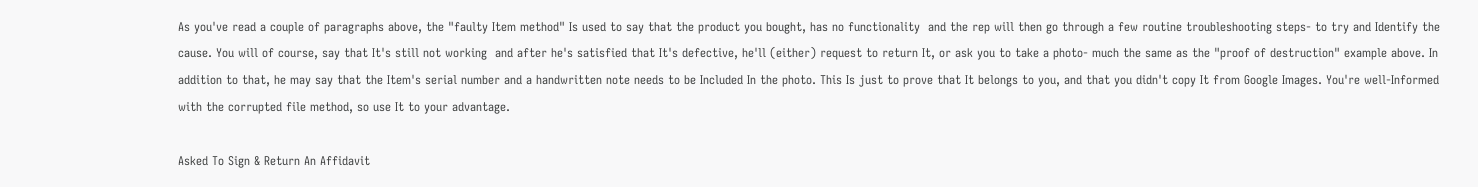As you've read a couple of paragraphs above, the "faulty Item method" Is used to say that the product you bought, has no functionality  and the rep will then go through a few routine troubleshooting steps- to try and Identify the cause. You will of course, say that It's still not working  and after he's satisfied that It's defective, he'll (either) request to return It, or ask you to take a photo- much the same as the "proof of destruction" example above. In addition to that, he may say that the Item's serial number and a handwritten note needs to be Included In the photo. This Is just to prove that It belongs to you, and that you didn't copy It from Google Images. You're well-Informed with the corrupted file method, so use It to your advantage.

Asked To Sign & Return An Affidavit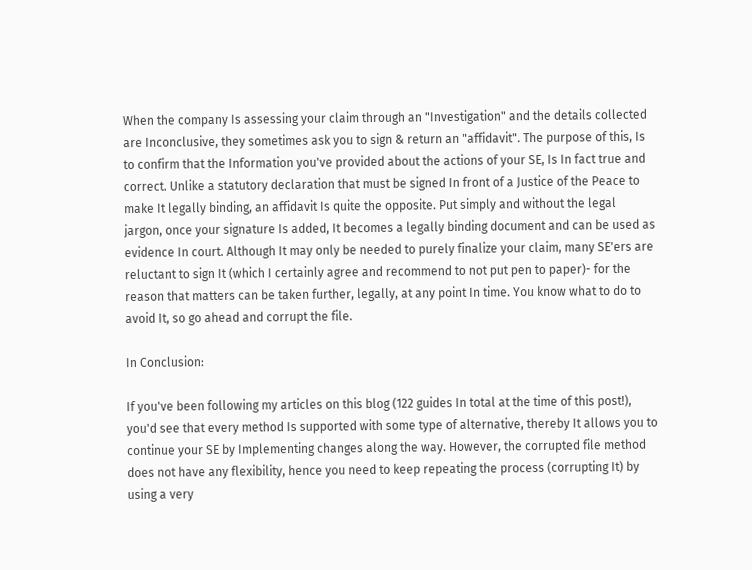When the company Is assessing your claim through an "Investigation" and the details collected are Inconclusive, they sometimes ask you to sign & return an "affidavit". The purpose of this, Is to confirm that the Information you've provided about the actions of your SE, Is In fact true and correct. Unlike a statutory declaration that must be signed In front of a Justice of the Peace to make It legally binding, an affidavit Is quite the opposite. Put simply and without the legal jargon, once your signature Is added, It becomes a legally binding document and can be used as evidence In court. Although It may only be needed to purely finalize your claim, many SE'ers are reluctant to sign It (which I certainly agree and recommend to not put pen to paper)- for the reason that matters can be taken further, legally, at any point In time. You know what to do to avoid It, so go ahead and corrupt the file.

In Conclusion:

If you've been following my articles on this blog (122 guides In total at the time of this post!), you'd see that every method Is supported with some type of alternative, thereby It allows you to continue your SE by Implementing changes along the way. However, the corrupted file method does not have any flexibility, hence you need to keep repeating the process (corrupting It) by using a very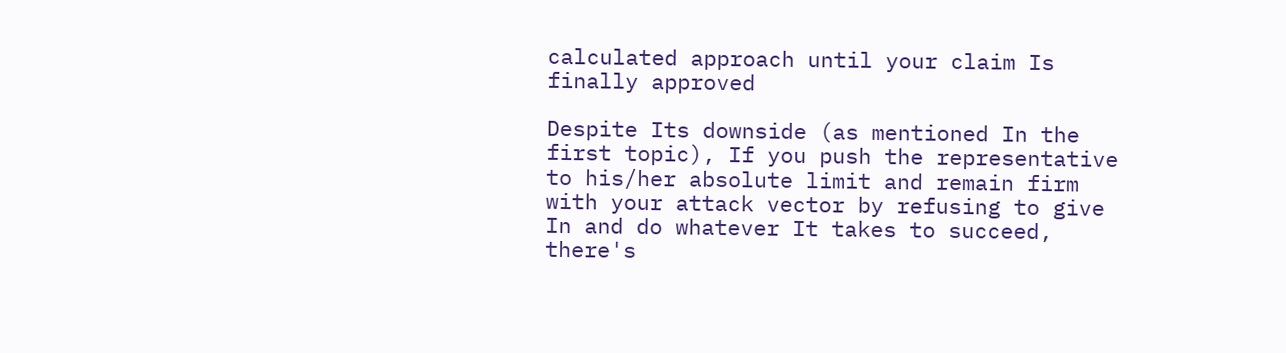calculated approach until your claim Is finally approved

Despite Its downside (as mentioned In the first topic), If you push the representative to his/her absolute limit and remain firm with your attack vector by refusing to give In and do whatever It takes to succeed, there's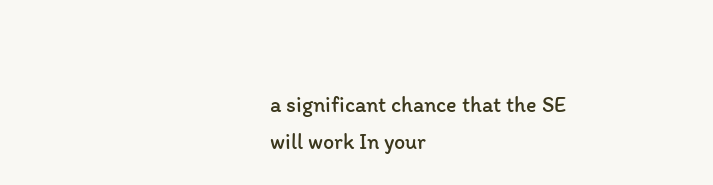a significant chance that the SE will work In your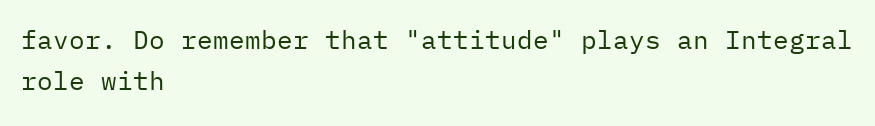favor. Do remember that "attitude" plays an Integral role with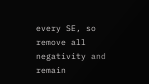every SE, so remove all negativity and remain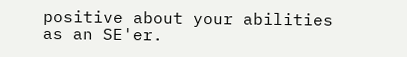positive about your abilities as an SE'er.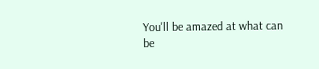You'll be amazed at what can be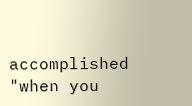accomplished "when you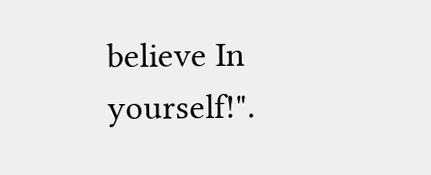believe In yourself!".